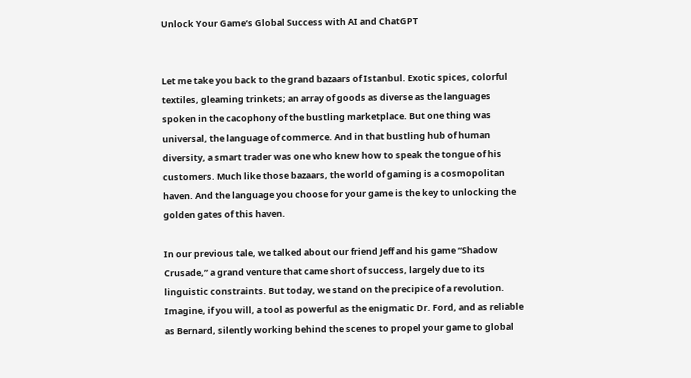Unlock Your Game’s Global Success with AI and ChatGPT


Let me take you back to the grand bazaars of Istanbul. Exotic spices, colorful textiles, gleaming trinkets; an array of goods as diverse as the languages spoken in the cacophony of the bustling marketplace. But one thing was universal, the language of commerce. And in that bustling hub of human diversity, a smart trader was one who knew how to speak the tongue of his customers. Much like those bazaars, the world of gaming is a cosmopolitan haven. And the language you choose for your game is the key to unlocking the golden gates of this haven.

In our previous tale, we talked about our friend Jeff and his game “Shadow Crusade,” a grand venture that came short of success, largely due to its linguistic constraints. But today, we stand on the precipice of a revolution. Imagine, if you will, a tool as powerful as the enigmatic Dr. Ford, and as reliable as Bernard, silently working behind the scenes to propel your game to global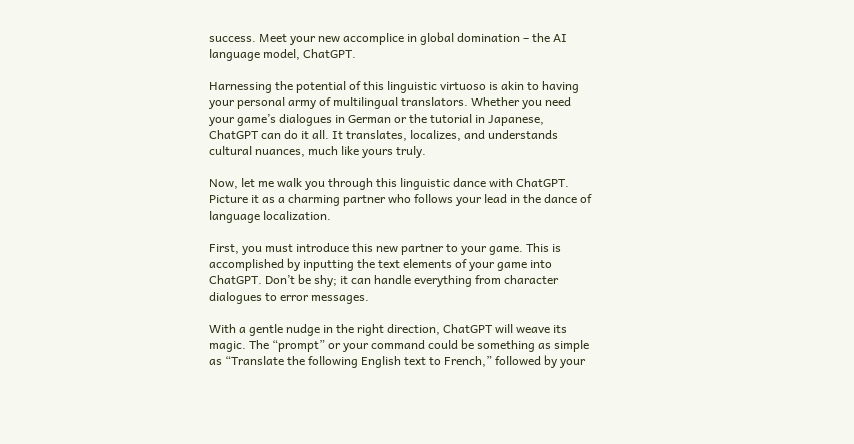success. Meet your new accomplice in global domination – the AI language model, ChatGPT.

Harnessing the potential of this linguistic virtuoso is akin to having your personal army of multilingual translators. Whether you need your game’s dialogues in German or the tutorial in Japanese, ChatGPT can do it all. It translates, localizes, and understands cultural nuances, much like yours truly.

Now, let me walk you through this linguistic dance with ChatGPT. Picture it as a charming partner who follows your lead in the dance of language localization.

First, you must introduce this new partner to your game. This is accomplished by inputting the text elements of your game into ChatGPT. Don’t be shy; it can handle everything from character dialogues to error messages.

With a gentle nudge in the right direction, ChatGPT will weave its magic. The “prompt” or your command could be something as simple as “Translate the following English text to French,” followed by your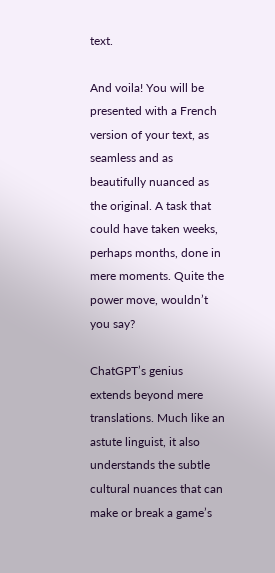text.

And voila! You will be presented with a French version of your text, as seamless and as beautifully nuanced as the original. A task that could have taken weeks, perhaps months, done in mere moments. Quite the power move, wouldn’t you say?

ChatGPT’s genius extends beyond mere translations. Much like an astute linguist, it also understands the subtle cultural nuances that can make or break a game’s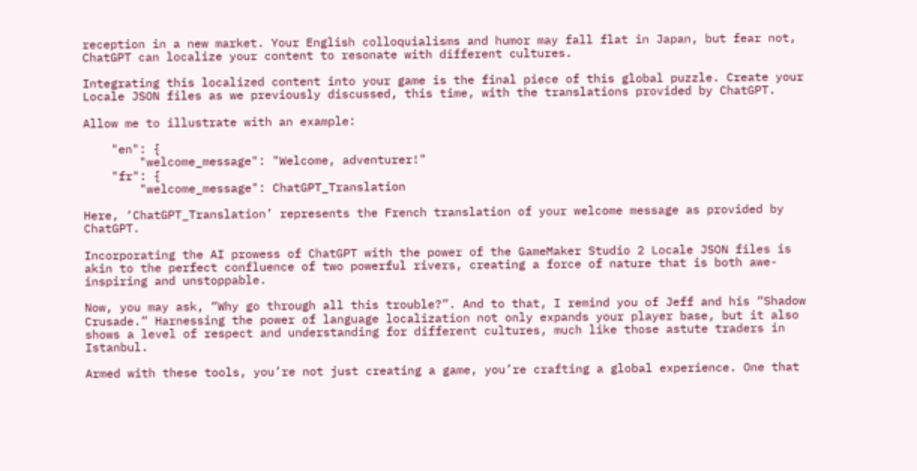reception in a new market. Your English colloquialisms and humor may fall flat in Japan, but fear not, ChatGPT can localize your content to resonate with different cultures.

Integrating this localized content into your game is the final piece of this global puzzle. Create your Locale JSON files as we previously discussed, this time, with the translations provided by ChatGPT.

Allow me to illustrate with an example:

    "en": {
        "welcome_message": "Welcome, adventurer!"
    "fr": {
        "welcome_message": ChatGPT_Translation

Here, ‘ChatGPT_Translation’ represents the French translation of your welcome message as provided by ChatGPT.

Incorporating the AI prowess of ChatGPT with the power of the GameMaker Studio 2 Locale JSON files is akin to the perfect confluence of two powerful rivers, creating a force of nature that is both awe-inspiring and unstoppable.

Now, you may ask, “Why go through all this trouble?”. And to that, I remind you of Jeff and his “Shadow Crusade.” Harnessing the power of language localization not only expands your player base, but it also shows a level of respect and understanding for different cultures, much like those astute traders in Istanbul.

Armed with these tools, you’re not just creating a game, you’re crafting a global experience. One that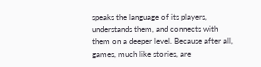speaks the language of its players, understands them, and connects with them on a deeper level. Because after all, games, much like stories, are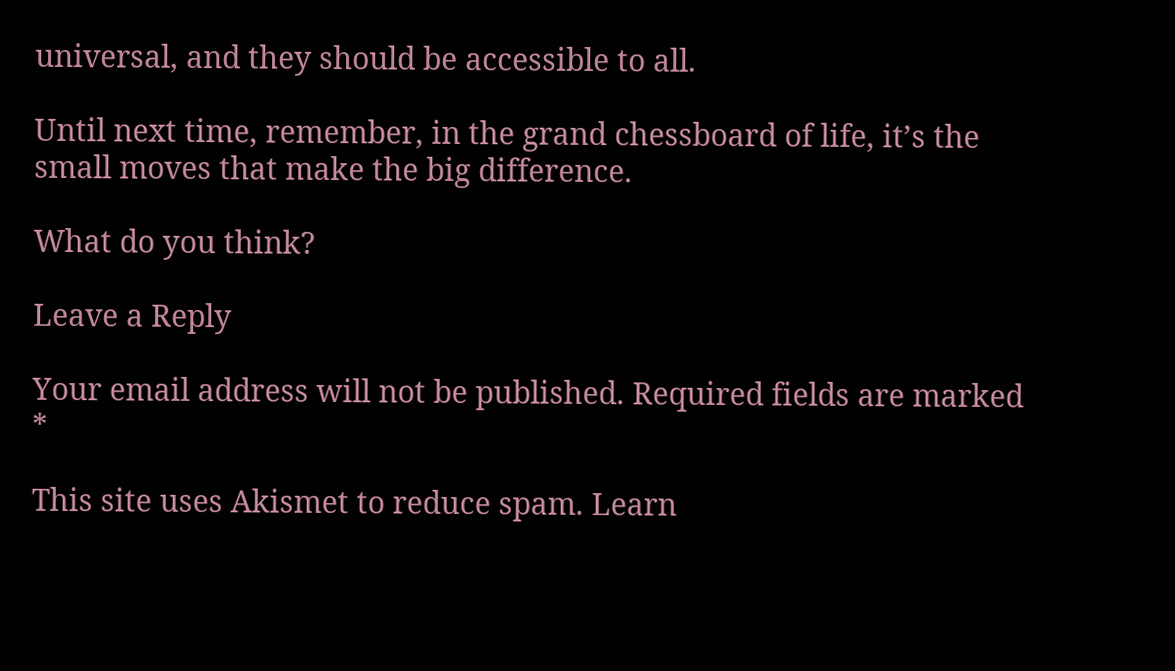universal, and they should be accessible to all.

Until next time, remember, in the grand chessboard of life, it’s the small moves that make the big difference.

What do you think?

Leave a Reply

Your email address will not be published. Required fields are marked *

This site uses Akismet to reduce spam. Learn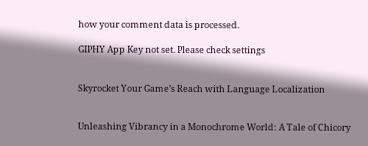how your comment data is processed.

GIPHY App Key not set. Please check settings


Skyrocket Your Game’s Reach with Language Localization


Unleashing Vibrancy in a Monochrome World: A Tale of Chicory